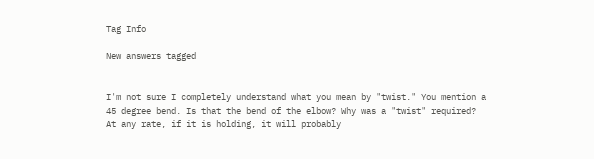Tag Info

New answers tagged


I'm not sure I completely understand what you mean by "twist." You mention a 45 degree bend. Is that the bend of the elbow? Why was a "twist" required? At any rate, if it is holding, it will probably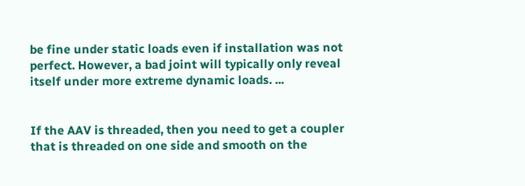be fine under static loads even if installation was not perfect. However, a bad joint will typically only reveal itself under more extreme dynamic loads. ...


If the AAV is threaded, then you need to get a coupler that is threaded on one side and smooth on the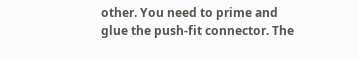other. You need to prime and glue the push-fit connector. The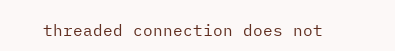threaded connection does not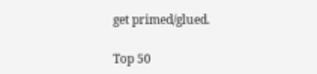get primed/glued.

Top 50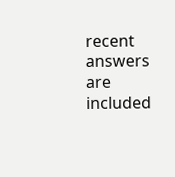recent answers are included